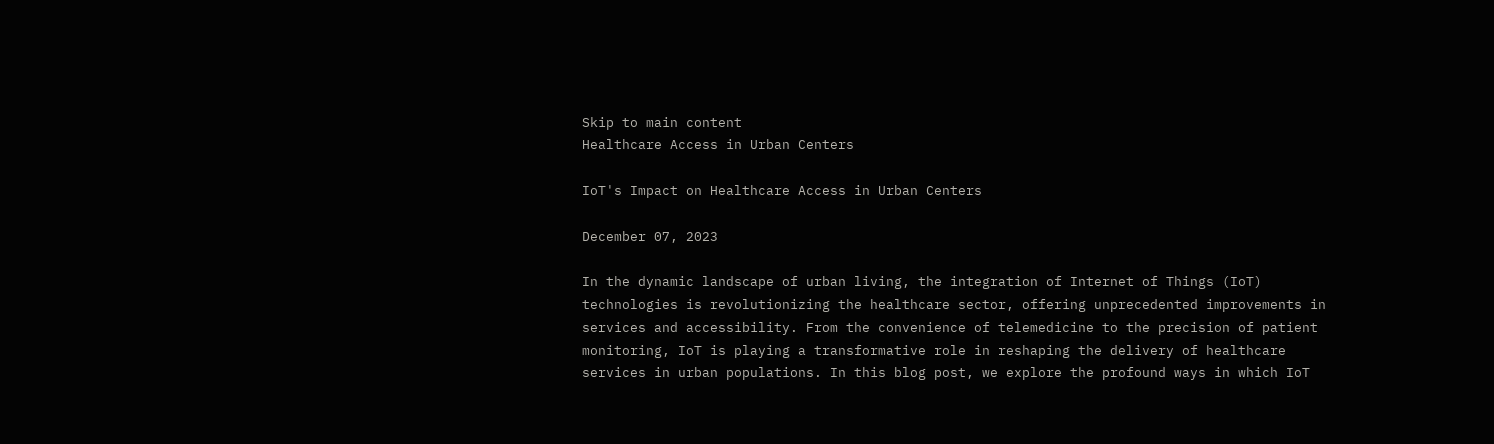Skip to main content
Healthcare Access in Urban Centers

IoT's Impact on Healthcare Access in Urban Centers

December 07, 2023

In the dynamic landscape of urban living, the integration of Internet of Things (IoT) technologies is revolutionizing the healthcare sector, offering unprecedented improvements in services and accessibility. From the convenience of telemedicine to the precision of patient monitoring, IoT is playing a transformative role in reshaping the delivery of healthcare services in urban populations. In this blog post, we explore the profound ways in which IoT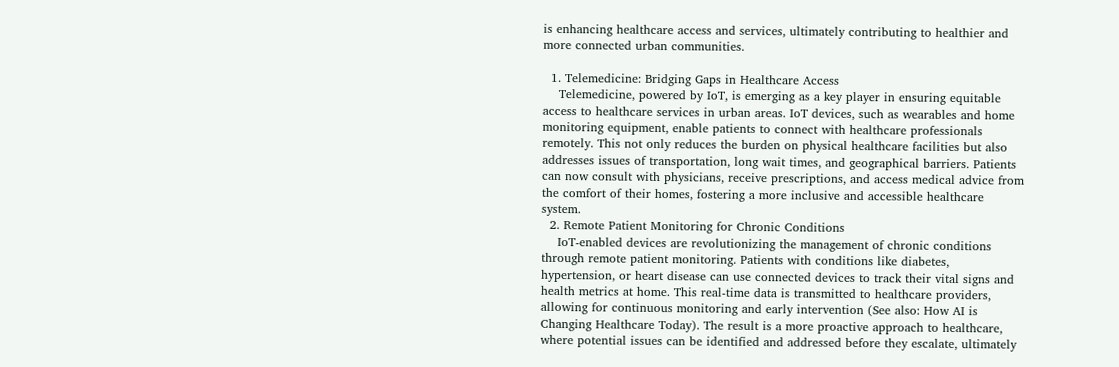is enhancing healthcare access and services, ultimately contributing to healthier and more connected urban communities.

  1. Telemedicine: Bridging Gaps in Healthcare Access
    Telemedicine, powered by IoT, is emerging as a key player in ensuring equitable access to healthcare services in urban areas. IoT devices, such as wearables and home monitoring equipment, enable patients to connect with healthcare professionals remotely. This not only reduces the burden on physical healthcare facilities but also addresses issues of transportation, long wait times, and geographical barriers. Patients can now consult with physicians, receive prescriptions, and access medical advice from the comfort of their homes, fostering a more inclusive and accessible healthcare system.
  2. Remote Patient Monitoring for Chronic Conditions
    IoT-enabled devices are revolutionizing the management of chronic conditions through remote patient monitoring. Patients with conditions like diabetes, hypertension, or heart disease can use connected devices to track their vital signs and health metrics at home. This real-time data is transmitted to healthcare providers, allowing for continuous monitoring and early intervention (See also: How AI is Changing Healthcare Today). The result is a more proactive approach to healthcare, where potential issues can be identified and addressed before they escalate, ultimately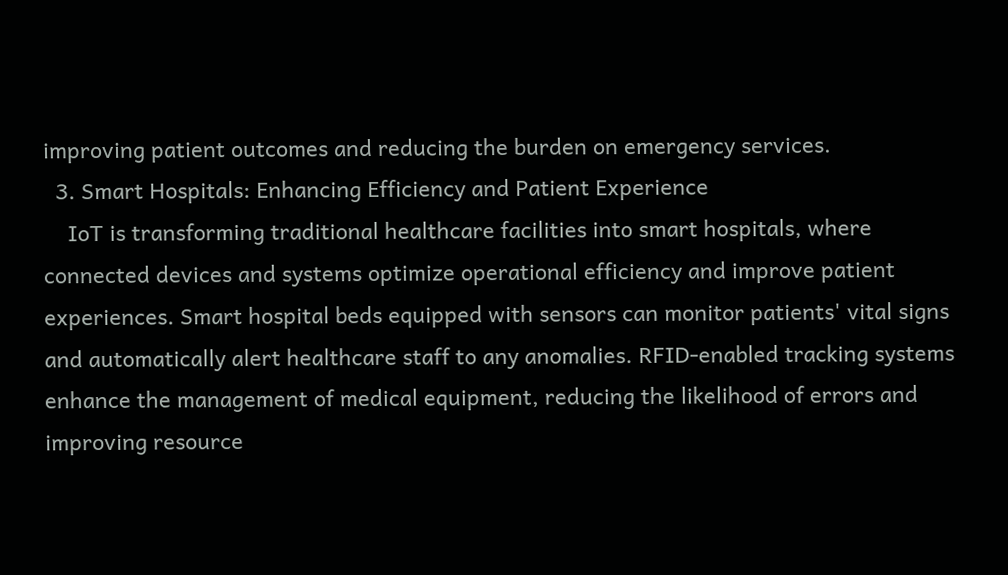improving patient outcomes and reducing the burden on emergency services.
  3. Smart Hospitals: Enhancing Efficiency and Patient Experience
    IoT is transforming traditional healthcare facilities into smart hospitals, where connected devices and systems optimize operational efficiency and improve patient experiences. Smart hospital beds equipped with sensors can monitor patients' vital signs and automatically alert healthcare staff to any anomalies. RFID-enabled tracking systems enhance the management of medical equipment, reducing the likelihood of errors and improving resource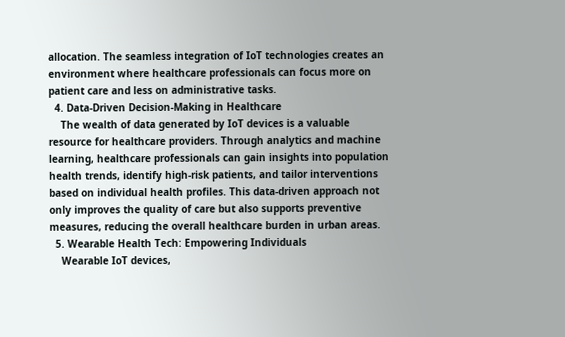allocation. The seamless integration of IoT technologies creates an environment where healthcare professionals can focus more on patient care and less on administrative tasks.
  4. Data-Driven Decision-Making in Healthcare
    The wealth of data generated by IoT devices is a valuable resource for healthcare providers. Through analytics and machine learning, healthcare professionals can gain insights into population health trends, identify high-risk patients, and tailor interventions based on individual health profiles. This data-driven approach not only improves the quality of care but also supports preventive measures, reducing the overall healthcare burden in urban areas.
  5. Wearable Health Tech: Empowering Individuals
    Wearable IoT devices,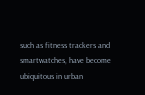such as fitness trackers and smartwatches, have become ubiquitous in urban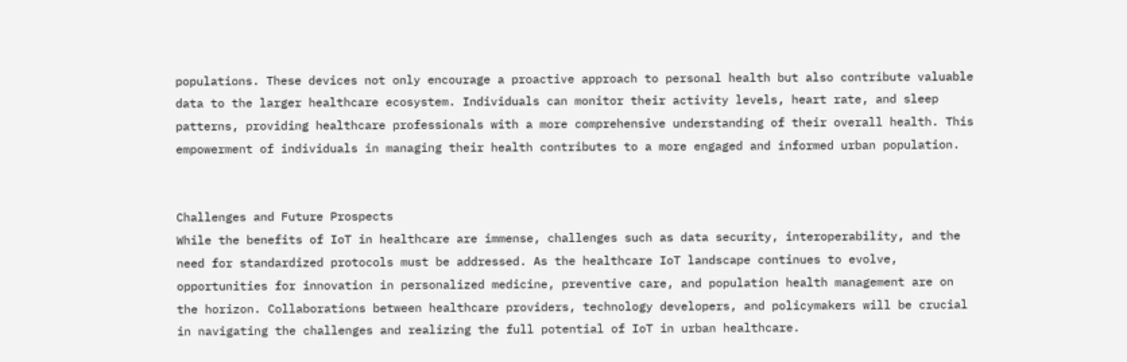populations. These devices not only encourage a proactive approach to personal health but also contribute valuable data to the larger healthcare ecosystem. Individuals can monitor their activity levels, heart rate, and sleep patterns, providing healthcare professionals with a more comprehensive understanding of their overall health. This empowerment of individuals in managing their health contributes to a more engaged and informed urban population.


Challenges and Future Prospects
While the benefits of IoT in healthcare are immense, challenges such as data security, interoperability, and the need for standardized protocols must be addressed. As the healthcare IoT landscape continues to evolve, opportunities for innovation in personalized medicine, preventive care, and population health management are on the horizon. Collaborations between healthcare providers, technology developers, and policymakers will be crucial in navigating the challenges and realizing the full potential of IoT in urban healthcare.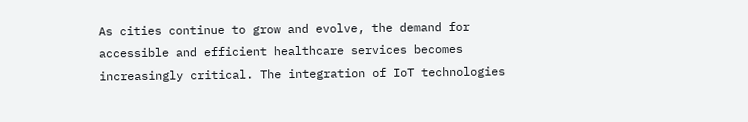As cities continue to grow and evolve, the demand for accessible and efficient healthcare services becomes increasingly critical. The integration of IoT technologies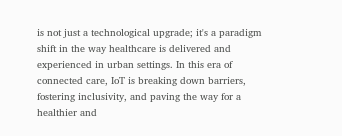is not just a technological upgrade; it's a paradigm shift in the way healthcare is delivered and experienced in urban settings. In this era of connected care, IoT is breaking down barriers, fostering inclusivity, and paving the way for a healthier and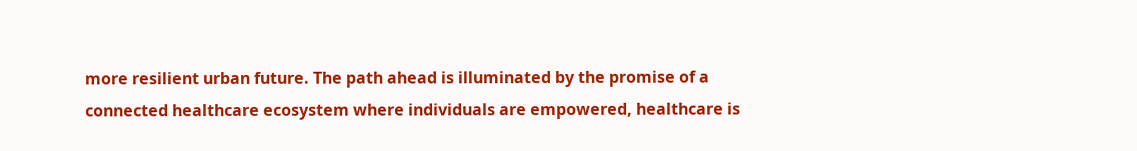more resilient urban future. The path ahead is illuminated by the promise of a connected healthcare ecosystem where individuals are empowered, healthcare is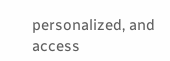personalized, and access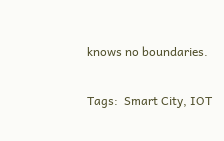knows no boundaries.

Tags:  Smart City, IOT